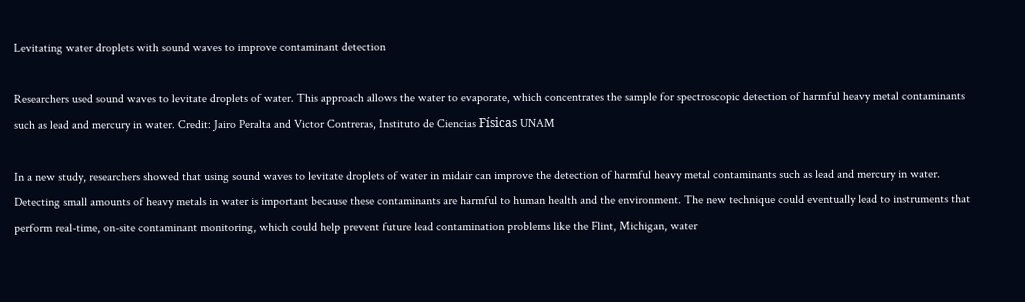Levitating water droplets with sound waves to improve contaminant detection

Researchers used sound waves to levitate droplets of water. This approach allows the water to evaporate, which concentrates the sample for spectroscopic detection of harmful heavy metal contaminants such as lead and mercury in water. Credit: Jairo Peralta and Victor Contreras, Instituto de Ciencias Físicas UNAM

In a new study, researchers showed that using sound waves to levitate droplets of water in midair can improve the detection of harmful heavy metal contaminants such as lead and mercury in water. Detecting small amounts of heavy metals in water is important because these contaminants are harmful to human health and the environment. The new technique could eventually lead to instruments that perform real-time, on-site contaminant monitoring, which could help prevent future lead contamination problems like the Flint, Michigan, water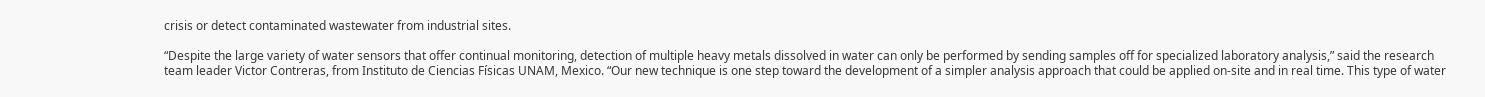crisis or detect contaminated wastewater from industrial sites.

“Despite the large variety of water sensors that offer continual monitoring, detection of multiple heavy metals dissolved in water can only be performed by sending samples off for specialized laboratory analysis,” said the research team leader Victor Contreras, from Instituto de Ciencias Físicas UNAM, Mexico. “Our new technique is one step toward the development of a simpler analysis approach that could be applied on-site and in real time. This type of water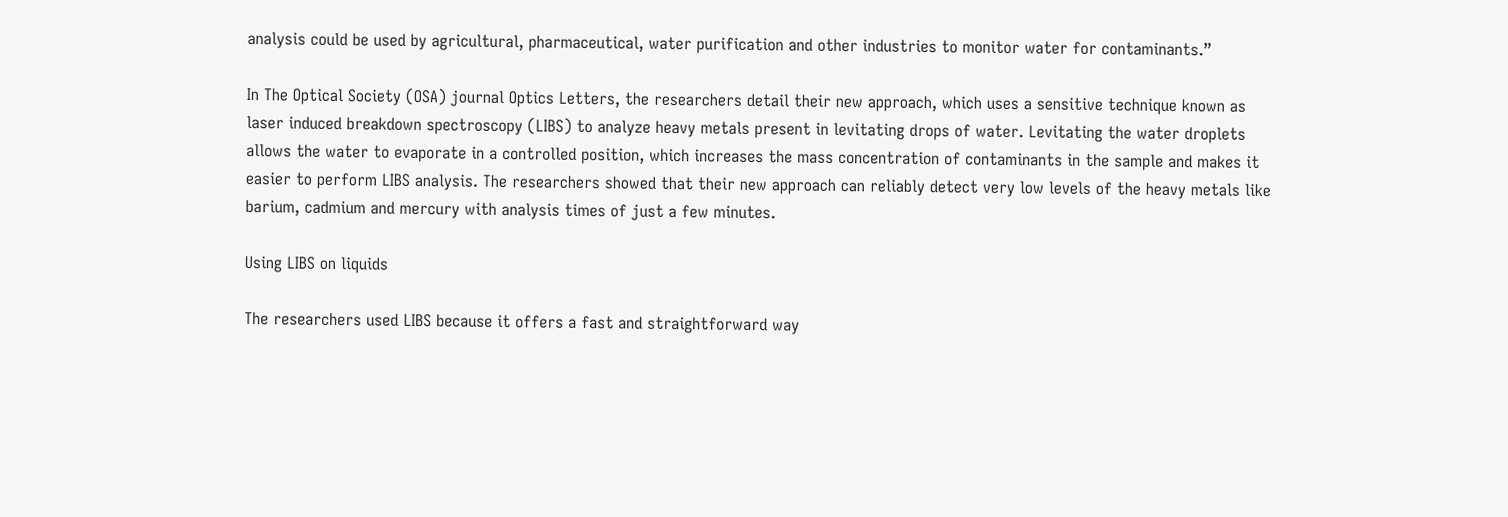analysis could be used by agricultural, pharmaceutical, water purification and other industries to monitor water for contaminants.”

In The Optical Society (OSA) journal Optics Letters, the researchers detail their new approach, which uses a sensitive technique known as laser induced breakdown spectroscopy (LIBS) to analyze heavy metals present in levitating drops of water. Levitating the water droplets allows the water to evaporate in a controlled position, which increases the mass concentration of contaminants in the sample and makes it easier to perform LIBS analysis. The researchers showed that their new approach can reliably detect very low levels of the heavy metals like barium, cadmium and mercury with analysis times of just a few minutes.

Using LIBS on liquids

The researchers used LIBS because it offers a fast and straightforward way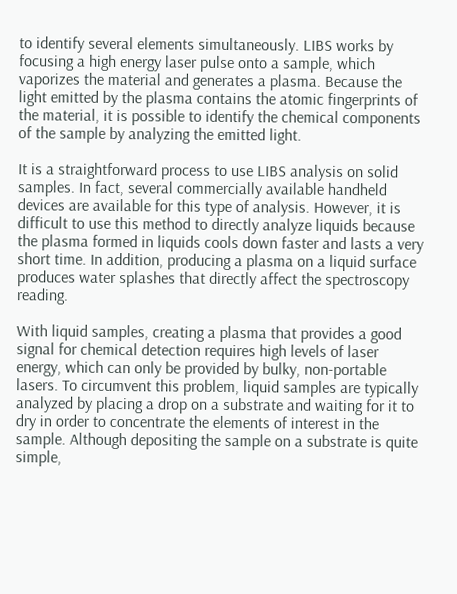to identify several elements simultaneously. LIBS works by focusing a high energy laser pulse onto a sample, which vaporizes the material and generates a plasma. Because the light emitted by the plasma contains the atomic fingerprints of the material, it is possible to identify the chemical components of the sample by analyzing the emitted light.

It is a straightforward process to use LIBS analysis on solid samples. In fact, several commercially available handheld devices are available for this type of analysis. However, it is difficult to use this method to directly analyze liquids because the plasma formed in liquids cools down faster and lasts a very short time. In addition, producing a plasma on a liquid surface produces water splashes that directly affect the spectroscopy reading.

With liquid samples, creating a plasma that provides a good signal for chemical detection requires high levels of laser energy, which can only be provided by bulky, non-portable lasers. To circumvent this problem, liquid samples are typically analyzed by placing a drop on a substrate and waiting for it to dry in order to concentrate the elements of interest in the sample. Although depositing the sample on a substrate is quite simple,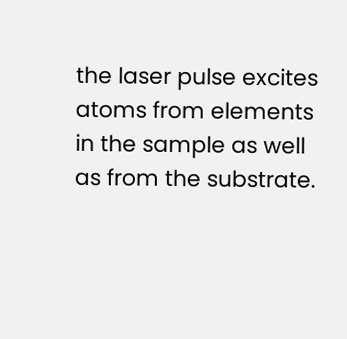the laser pulse excites atoms from elements in the sample as well as from the substrate.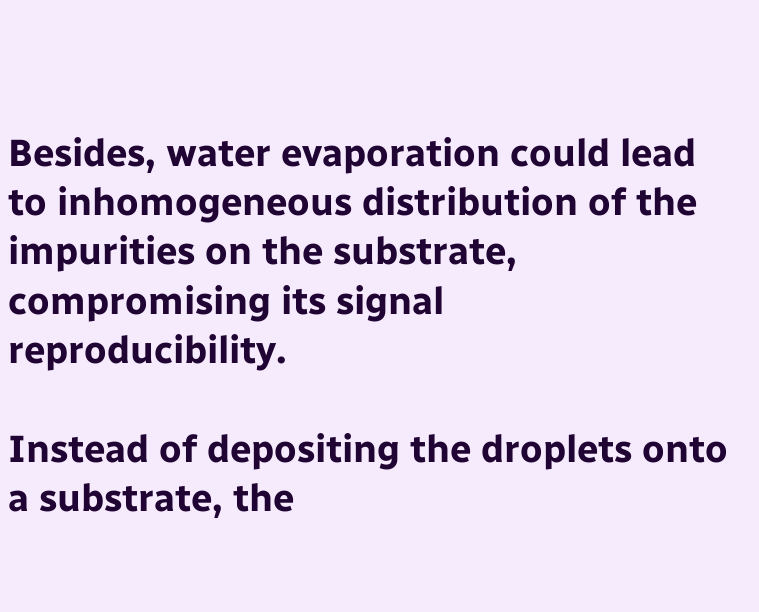Besides, water evaporation could lead to inhomogeneous distribution of the impurities on the substrate, compromising its signal reproducibility.

Instead of depositing the droplets onto a substrate, the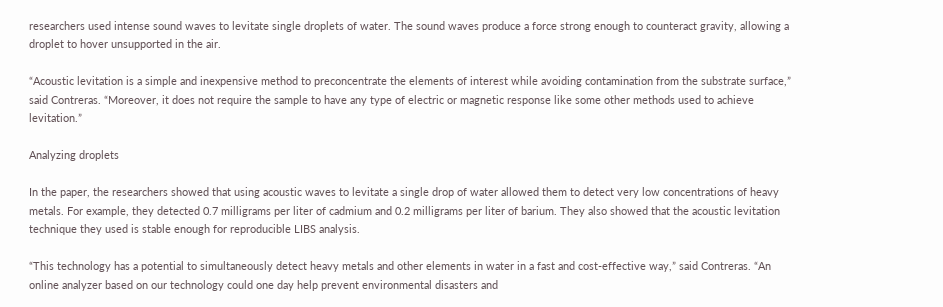researchers used intense sound waves to levitate single droplets of water. The sound waves produce a force strong enough to counteract gravity, allowing a droplet to hover unsupported in the air.

“Acoustic levitation is a simple and inexpensive method to preconcentrate the elements of interest while avoiding contamination from the substrate surface,” said Contreras. “Moreover, it does not require the sample to have any type of electric or magnetic response like some other methods used to achieve levitation.”

Analyzing droplets

In the paper, the researchers showed that using acoustic waves to levitate a single drop of water allowed them to detect very low concentrations of heavy metals. For example, they detected 0.7 milligrams per liter of cadmium and 0.2 milligrams per liter of barium. They also showed that the acoustic levitation technique they used is stable enough for reproducible LIBS analysis.

“This technology has a potential to simultaneously detect heavy metals and other elements in water in a fast and cost-effective way,” said Contreras. “An online analyzer based on our technology could one day help prevent environmental disasters and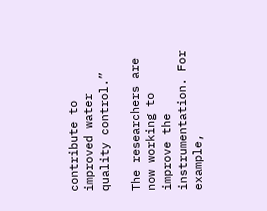contribute to improved water quality control.”

The researchers are now working to improve the instrumentation. For example,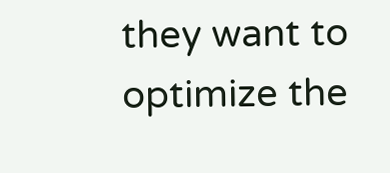they want to optimize the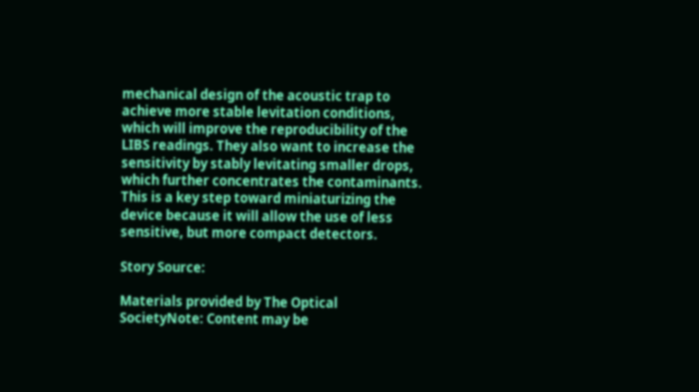mechanical design of the acoustic trap to achieve more stable levitation conditions, which will improve the reproducibility of the LIBS readings. They also want to increase the sensitivity by stably levitating smaller drops, which further concentrates the contaminants. This is a key step toward miniaturizing the device because it will allow the use of less sensitive, but more compact detectors.

Story Source:

Materials provided by The Optical SocietyNote: Content may be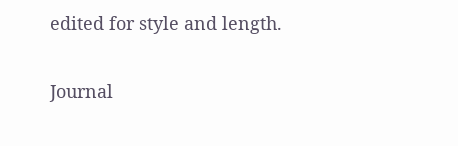edited for style and length.

Journal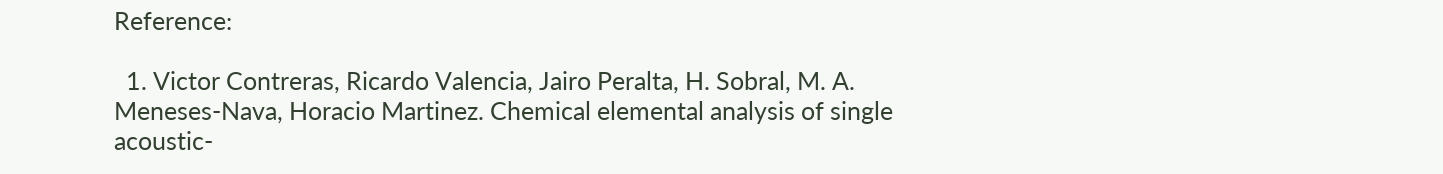Reference:

  1. Victor Contreras, Ricardo Valencia, Jairo Peralta, H. Sobral, M. A. Meneses-Nava, Horacio Martinez. Chemical elemental analysis of single acoustic-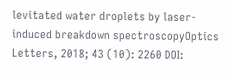levitated water droplets by laser-induced breakdown spectroscopyOptics Letters, 2018; 43 (10): 2260 DOI: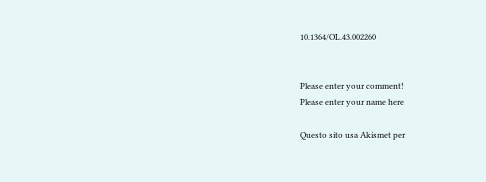10.1364/OL.43.002260


Please enter your comment!
Please enter your name here

Questo sito usa Akismet per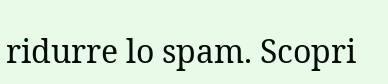ridurre lo spam. Scopri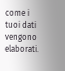come i tuoi dati vengono elaborati.